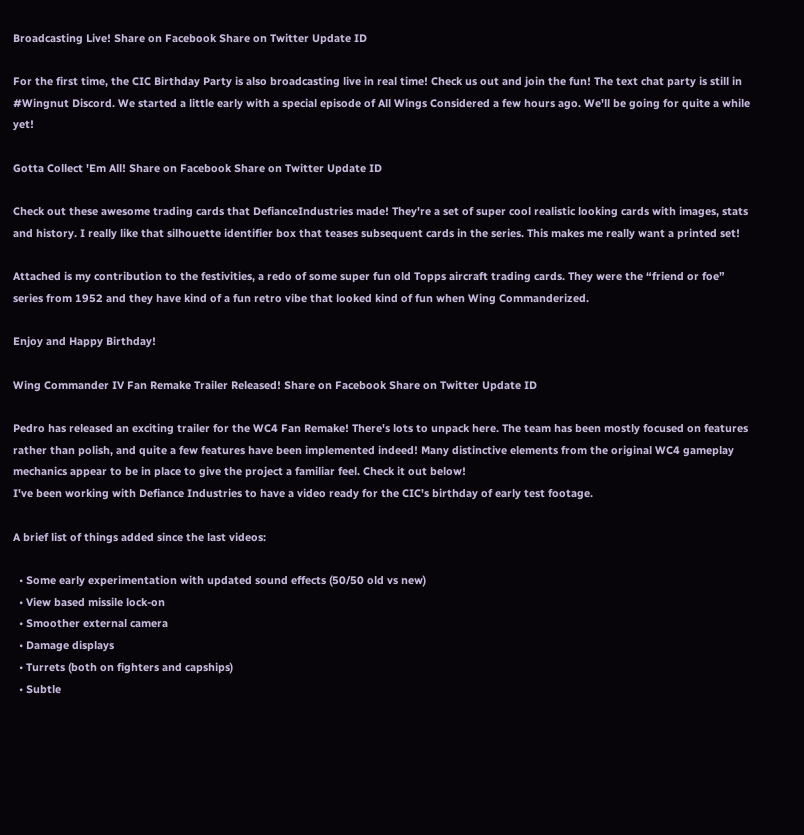Broadcasting Live! Share on Facebook Share on Twitter Update ID

For the first time, the CIC Birthday Party is also broadcasting live in real time! Check us out and join the fun! The text chat party is still in #Wingnut Discord. We started a little early with a special episode of All Wings Considered a few hours ago. We'll be going for quite a while yet!

Gotta Collect 'Em All! Share on Facebook Share on Twitter Update ID

Check out these awesome trading cards that DefianceIndustries made! They're a set of super cool realistic looking cards with images, stats and history. I really like that silhouette identifier box that teases subsequent cards in the series. This makes me really want a printed set!

Attached is my contribution to the festivities, a redo of some super fun old Topps aircraft trading cards. They were the “friend or foe” series from 1952 and they have kind of a fun retro vibe that looked kind of fun when Wing Commanderized.

Enjoy and Happy Birthday!

Wing Commander IV Fan Remake Trailer Released! Share on Facebook Share on Twitter Update ID

Pedro has released an exciting trailer for the WC4 Fan Remake! There's lots to unpack here. The team has been mostly focused on features rather than polish, and quite a few features have been implemented indeed! Many distinctive elements from the original WC4 gameplay mechanics appear to be in place to give the project a familiar feel. Check it out below!
I've been working with Defiance Industries to have a video ready for the CIC's birthday of early test footage.

A brief list of things added since the last videos:

  • Some early experimentation with updated sound effects (50/50 old vs new)
  • View based missile lock-on
  • Smoother external camera
  • Damage displays
  • Turrets (both on fighters and capships)
  • Subtle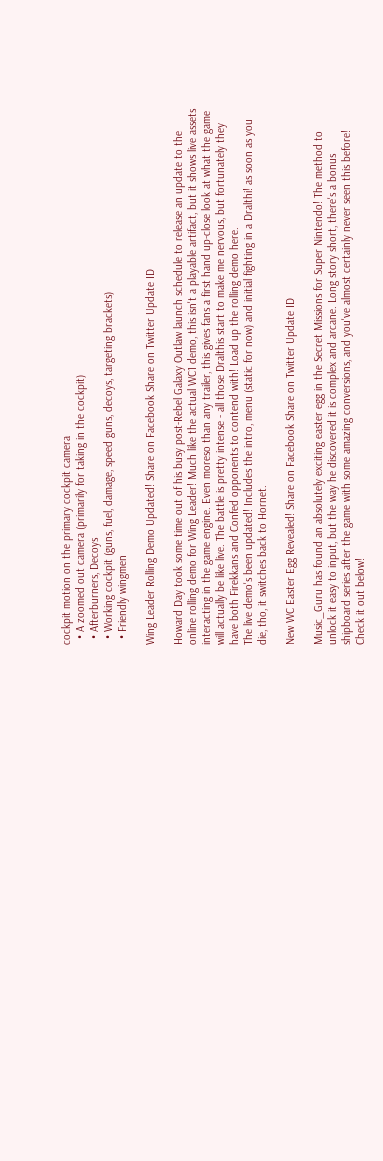cockpit motion on the primary cockpit camera
  • A zoomed out camera (primarily for taking in the cockpit)
  • Afterburners, Decoys
  • Working cockpit (guns, fuel, damage, speed guns, decoys, targeting brackets)
  • Friendly wingmen

Wing Leader Rolling Demo Updated! Share on Facebook Share on Twitter Update ID

Howard Day took some time out of his busy post-Rebel Galaxy Outlaw launch schedule to release an update to the online rolling demo for Wing Leader! Much like the actual WC1 demo, this isn't a playable artifact, but it shows live assets interacting in the game engine. Even moreso than any trailer, this gives fans a first hand up-close look at what the game will actually be like live. The battle is pretty intense - all those Dralthis start to make me nervous, but fortunately they have both Firekkans and Confed opponents to contend with! Load up the rolling demo here.
The live demo's been updated! Includes the intro, menu (static for now) and initial fighting in a Dralthi! as soon as you die, tho, it switches back to Hornet.

New WC Easter Egg Revealed! Share on Facebook Share on Twitter Update ID

Music_Guru has found an absolutely exciting easter egg in the Secret Missions for Super Nintendo! The method to unlock it easy to input, but the way he discovered it is complex and arcane. Long story short, there's a bonus shipboard series after the game with some amazing conversions, and you've almost certainly never seen this before! Check it out below!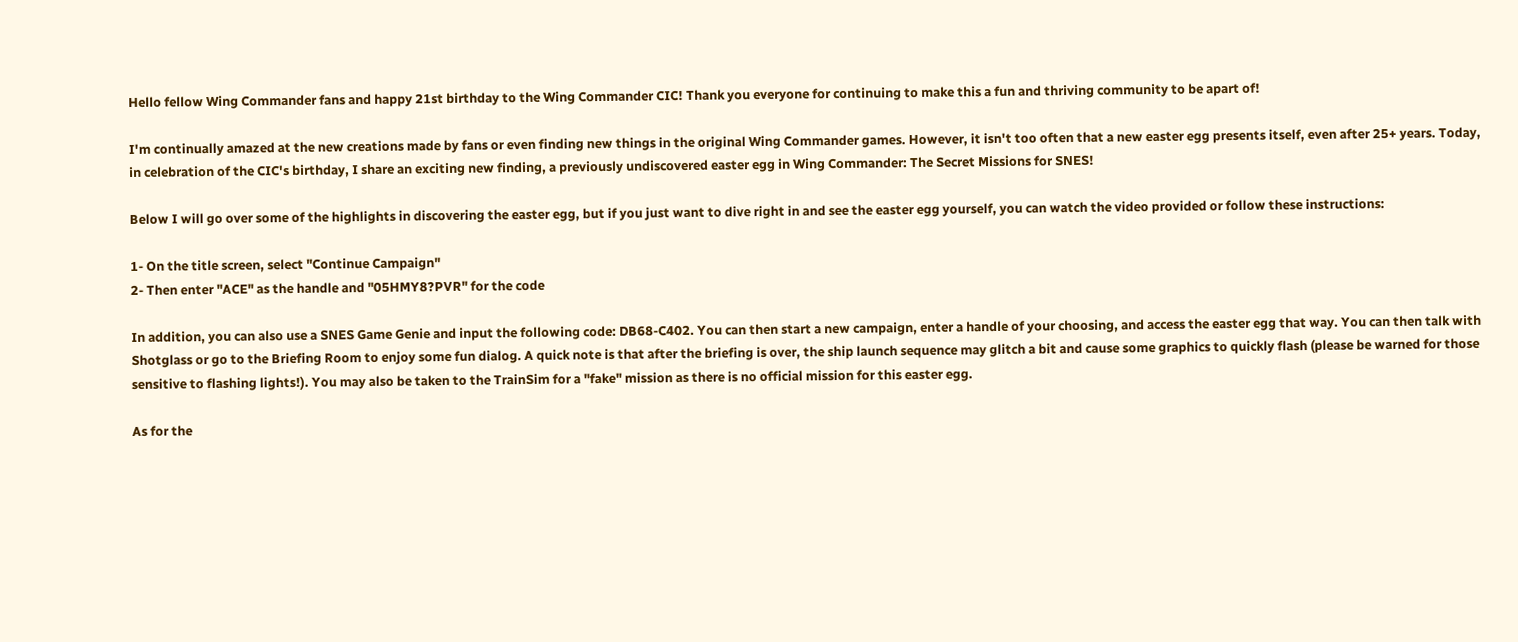Hello fellow Wing Commander fans and happy 21st birthday to the Wing Commander CIC! Thank you everyone for continuing to make this a fun and thriving community to be apart of!

I'm continually amazed at the new creations made by fans or even finding new things in the original Wing Commander games. However, it isn't too often that a new easter egg presents itself, even after 25+ years. Today, in celebration of the CIC's birthday, I share an exciting new finding, a previously undiscovered easter egg in Wing Commander: The Secret Missions for SNES!

Below I will go over some of the highlights in discovering the easter egg, but if you just want to dive right in and see the easter egg yourself, you can watch the video provided or follow these instructions:

1- On the title screen, select "Continue Campaign"
2- Then enter "ACE" as the handle and "05HMY8?PVR" for the code

In addition, you can also use a SNES Game Genie and input the following code: DB68-C402. You can then start a new campaign, enter a handle of your choosing, and access the easter egg that way. You can then talk with Shotglass or go to the Briefing Room to enjoy some fun dialog. A quick note is that after the briefing is over, the ship launch sequence may glitch a bit and cause some graphics to quickly flash (please be warned for those sensitive to flashing lights!). You may also be taken to the TrainSim for a "fake" mission as there is no official mission for this easter egg.

As for the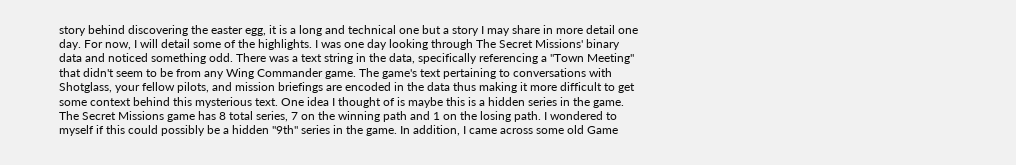story behind discovering the easter egg, it is a long and technical one but a story I may share in more detail one day. For now, I will detail some of the highlights. I was one day looking through The Secret Missions' binary data and noticed something odd. There was a text string in the data, specifically referencing a "Town Meeting" that didn't seem to be from any Wing Commander game. The game's text pertaining to conversations with Shotglass, your fellow pilots, and mission briefings are encoded in the data thus making it more difficult to get some context behind this mysterious text. One idea I thought of is maybe this is a hidden series in the game. The Secret Missions game has 8 total series, 7 on the winning path and 1 on the losing path. I wondered to myself if this could possibly be a hidden "9th" series in the game. In addition, I came across some old Game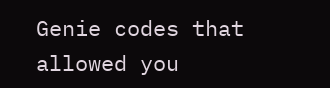Genie codes that allowed you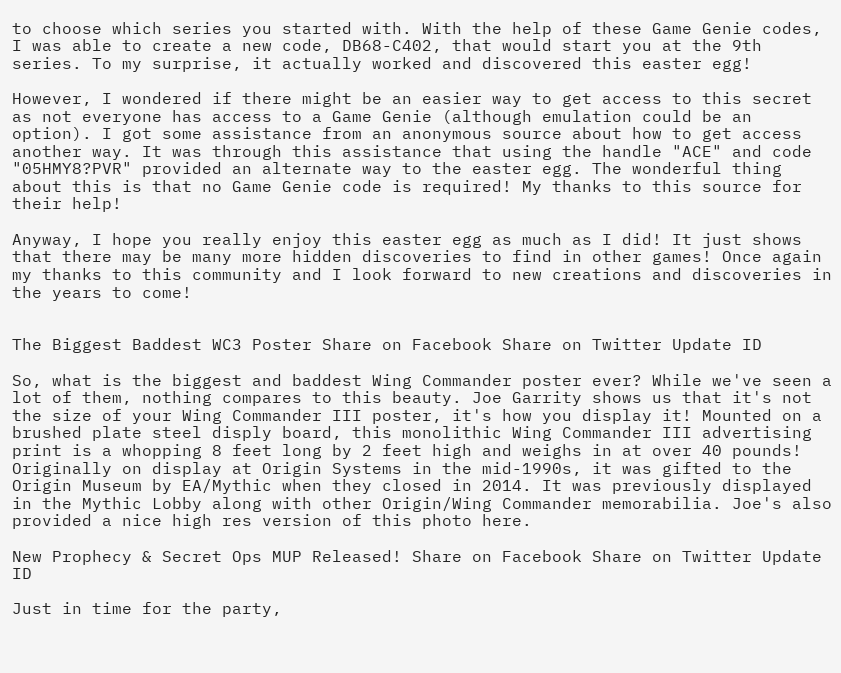to choose which series you started with. With the help of these Game Genie codes, I was able to create a new code, DB68-C402, that would start you at the 9th series. To my surprise, it actually worked and discovered this easter egg!

However, I wondered if there might be an easier way to get access to this secret as not everyone has access to a Game Genie (although emulation could be an option). I got some assistance from an anonymous source about how to get access another way. It was through this assistance that using the handle "ACE" and code "05HMY8?PVR" provided an alternate way to the easter egg. The wonderful thing about this is that no Game Genie code is required! My thanks to this source for their help!

Anyway, I hope you really enjoy this easter egg as much as I did! It just shows that there may be many more hidden discoveries to find in other games! Once again my thanks to this community and I look forward to new creations and discoveries in the years to come!


The Biggest Baddest WC3 Poster Share on Facebook Share on Twitter Update ID

So, what is the biggest and baddest Wing Commander poster ever? While we've seen a lot of them, nothing compares to this beauty. Joe Garrity shows us that it's not the size of your Wing Commander III poster, it's how you display it! Mounted on a brushed plate steel disply board, this monolithic Wing Commander III advertising print is a whopping 8 feet long by 2 feet high and weighs in at over 40 pounds! Originally on display at Origin Systems in the mid-1990s, it was gifted to the Origin Museum by EA/Mythic when they closed in 2014. It was previously displayed in the Mythic Lobby along with other Origin/Wing Commander memorabilia. Joe's also provided a nice high res version of this photo here.

New Prophecy & Secret Ops MUP Released! Share on Facebook Share on Twitter Update ID

Just in time for the party,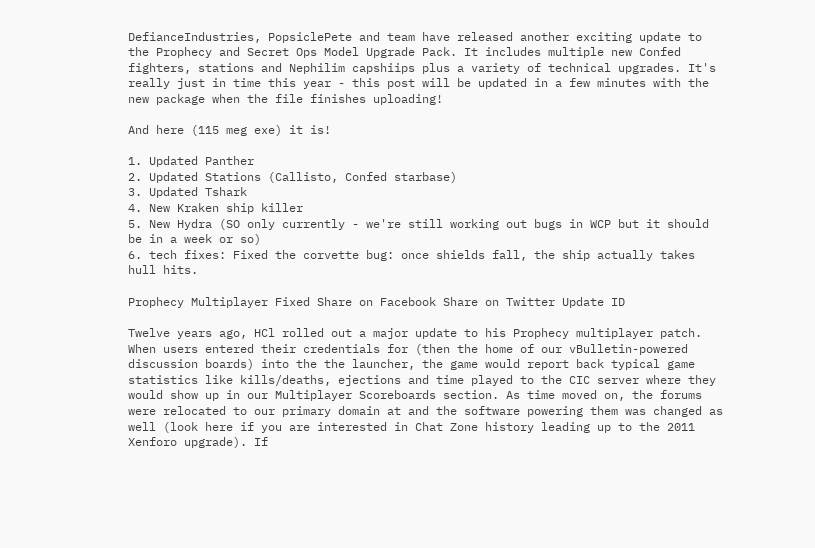DefianceIndustries, PopsiclePete and team have released another exciting update to the Prophecy and Secret Ops Model Upgrade Pack. It includes multiple new Confed fighters, stations and Nephilim capshiips plus a variety of technical upgrades. It's really just in time this year - this post will be updated in a few minutes with the new package when the file finishes uploading!

And here (115 meg exe) it is!

1. Updated Panther
2. Updated Stations (Callisto, Confed starbase)
3. Updated Tshark
4. New Kraken ship killer
5. New Hydra (SO only currently - we're still working out bugs in WCP but it should be in a week or so)
6. tech fixes: Fixed the corvette bug: once shields fall, the ship actually takes hull hits.

Prophecy Multiplayer Fixed Share on Facebook Share on Twitter Update ID

Twelve years ago, HCl rolled out a major update to his Prophecy multiplayer patch. When users entered their credentials for (then the home of our vBulletin-powered discussion boards) into the the launcher, the game would report back typical game statistics like kills/deaths, ejections and time played to the CIC server where they would show up in our Multiplayer Scoreboards section. As time moved on, the forums were relocated to our primary domain at and the software powering them was changed as well (look here if you are interested in Chat Zone history leading up to the 2011 Xenforo upgrade). If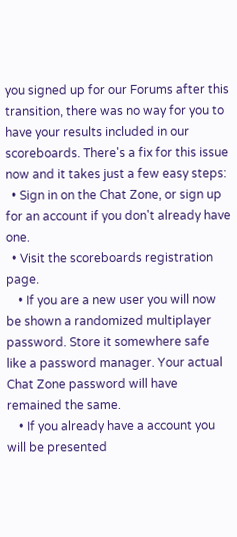you signed up for our Forums after this transition, there was no way for you to have your results included in our scoreboards. There's a fix for this issue now and it takes just a few easy steps:
  • Sign in on the Chat Zone, or sign up for an account if you don't already have one.
  • Visit the scoreboards registration page.
    • If you are a new user you will now be shown a randomized multiplayer password. Store it somewhere safe like a password manager. Your actual Chat Zone password will have remained the same.
    • If you already have a account you will be presented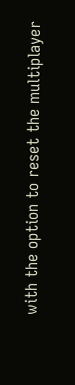with the option to reset the multiplayer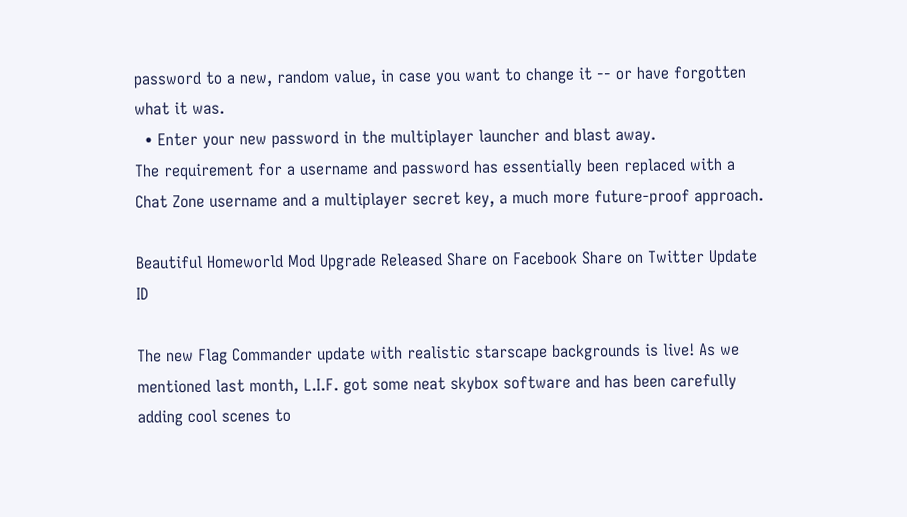password to a new, random value, in case you want to change it -- or have forgotten what it was.
  • Enter your new password in the multiplayer launcher and blast away.
The requirement for a username and password has essentially been replaced with a Chat Zone username and a multiplayer secret key, a much more future-proof approach.

Beautiful Homeworld Mod Upgrade Released Share on Facebook Share on Twitter Update ID

The new Flag Commander update with realistic starscape backgrounds is live! As we mentioned last month, L.I.F. got some neat skybox software and has been carefully adding cool scenes to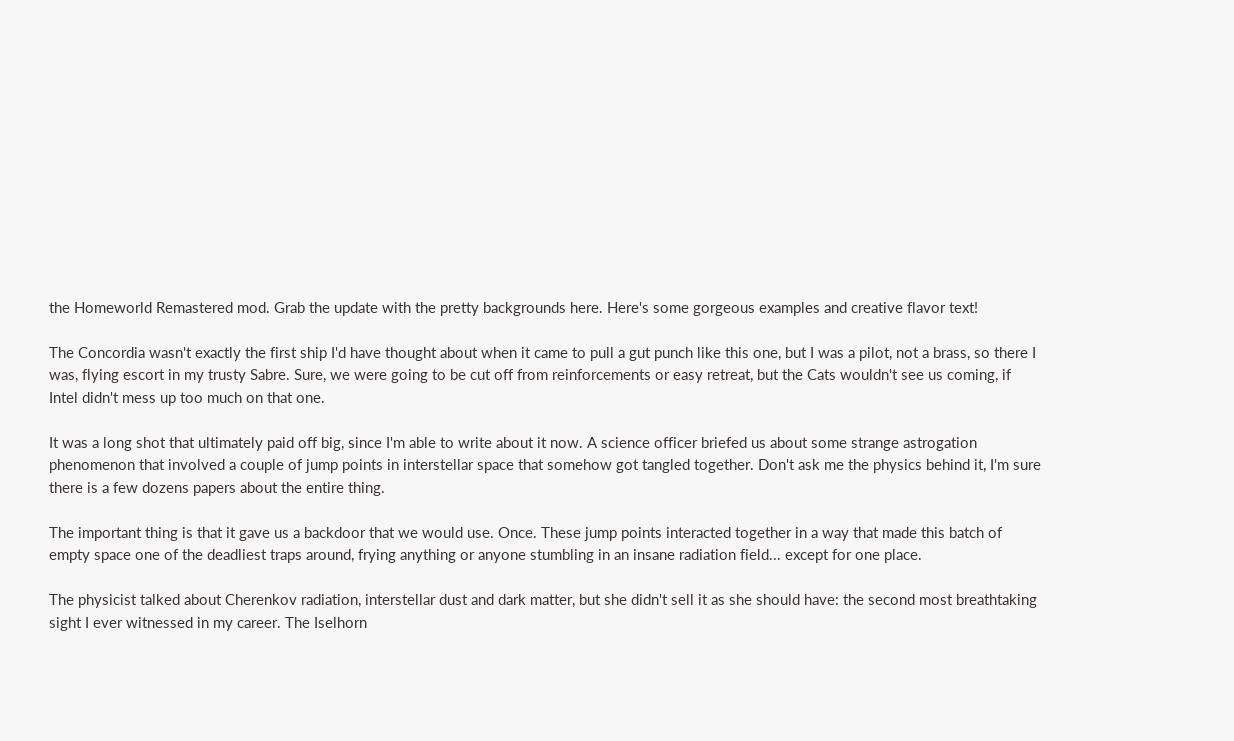the Homeworld Remastered mod. Grab the update with the pretty backgrounds here. Here's some gorgeous examples and creative flavor text!

The Concordia wasn't exactly the first ship I'd have thought about when it came to pull a gut punch like this one, but I was a pilot, not a brass, so there I was, flying escort in my trusty Sabre. Sure, we were going to be cut off from reinforcements or easy retreat, but the Cats wouldn't see us coming, if Intel didn't mess up too much on that one.

It was a long shot that ultimately paid off big, since I'm able to write about it now. A science officer briefed us about some strange astrogation phenomenon that involved a couple of jump points in interstellar space that somehow got tangled together. Don't ask me the physics behind it, I'm sure there is a few dozens papers about the entire thing.

The important thing is that it gave us a backdoor that we would use. Once. These jump points interacted together in a way that made this batch of empty space one of the deadliest traps around, frying anything or anyone stumbling in an insane radiation field... except for one place.

The physicist talked about Cherenkov radiation, interstellar dust and dark matter, but she didn't sell it as she should have: the second most breathtaking sight I ever witnessed in my career. The Iselhorn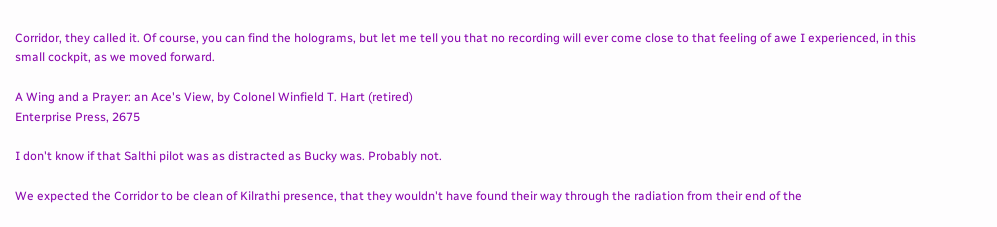Corridor, they called it. Of course, you can find the holograms, but let me tell you that no recording will ever come close to that feeling of awe I experienced, in this small cockpit, as we moved forward.

A Wing and a Prayer: an Ace's View, by Colonel Winfield T. Hart (retired)
Enterprise Press, 2675

I don't know if that Salthi pilot was as distracted as Bucky was. Probably not.

We expected the Corridor to be clean of Kilrathi presence, that they wouldn't have found their way through the radiation from their end of the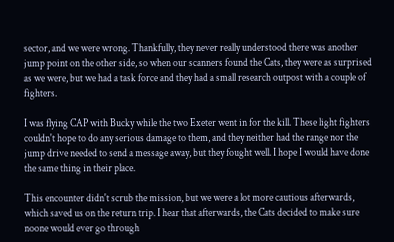sector, and we were wrong. Thankfully, they never really understood there was another jump point on the other side, so when our scanners found the Cats, they were as surprised as we were, but we had a task force and they had a small research outpost with a couple of fighters.

I was flying CAP with Bucky while the two Exeter went in for the kill. These light fighters couldn't hope to do any serious damage to them, and they neither had the range nor the jump drive needed to send a message away, but they fought well. I hope I would have done the same thing in their place.

This encounter didn't scrub the mission, but we were a lot more cautious afterwards, which saved us on the return trip. I hear that afterwards, the Cats decided to make sure noone would ever go through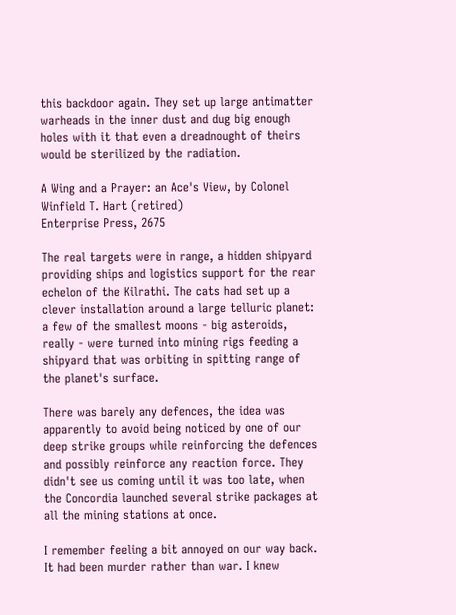this backdoor again. They set up large antimatter warheads in the inner dust and dug big enough holes with it that even a dreadnought of theirs would be sterilized by the radiation.

A Wing and a Prayer: an Ace's View, by Colonel Winfield T. Hart (retired)
Enterprise Press, 2675

The real targets were in range, a hidden shipyard providing ships and logistics support for the rear echelon of the Kilrathi. The cats had set up a clever installation around a large telluric planet: a few of the smallest moons - big asteroids, really - were turned into mining rigs feeding a shipyard that was orbiting in spitting range of the planet's surface.

There was barely any defences, the idea was apparently to avoid being noticed by one of our deep strike groups while reinforcing the defences and possibly reinforce any reaction force. They didn't see us coming until it was too late, when the Concordia launched several strike packages at all the mining stations at once.

I remember feeling a bit annoyed on our way back. It had been murder rather than war. I knew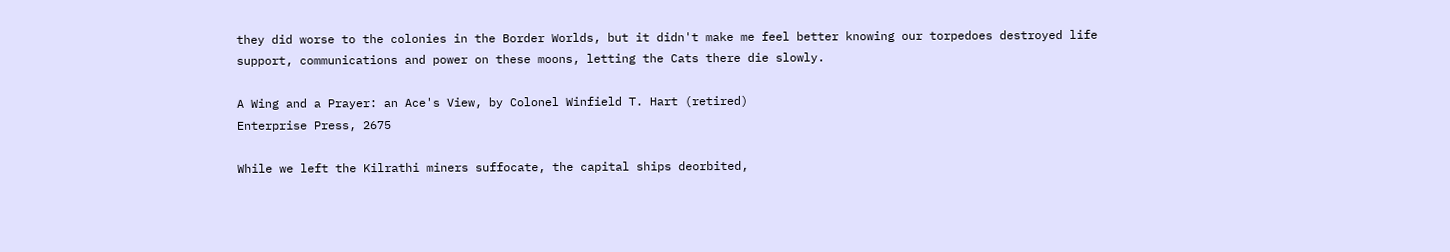they did worse to the colonies in the Border Worlds, but it didn't make me feel better knowing our torpedoes destroyed life support, communications and power on these moons, letting the Cats there die slowly.

A Wing and a Prayer: an Ace's View, by Colonel Winfield T. Hart (retired)
Enterprise Press, 2675

While we left the Kilrathi miners suffocate, the capital ships deorbited,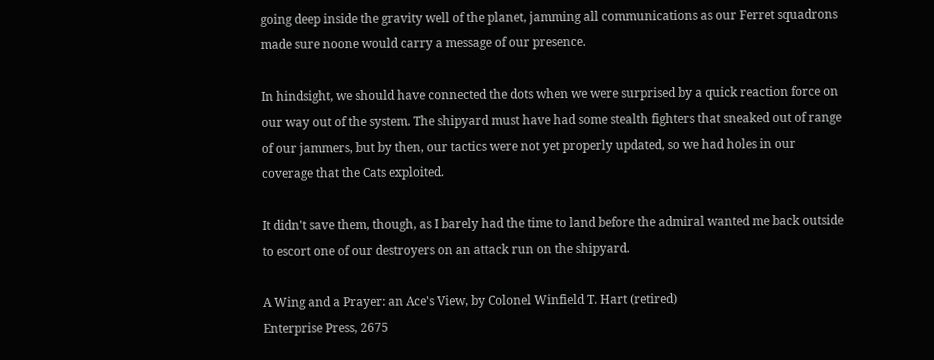going deep inside the gravity well of the planet, jamming all communications as our Ferret squadrons made sure noone would carry a message of our presence.

In hindsight, we should have connected the dots when we were surprised by a quick reaction force on our way out of the system. The shipyard must have had some stealth fighters that sneaked out of range of our jammers, but by then, our tactics were not yet properly updated, so we had holes in our coverage that the Cats exploited.

It didn't save them, though, as I barely had the time to land before the admiral wanted me back outside to escort one of our destroyers on an attack run on the shipyard.

A Wing and a Prayer: an Ace's View, by Colonel Winfield T. Hart (retired)
Enterprise Press, 2675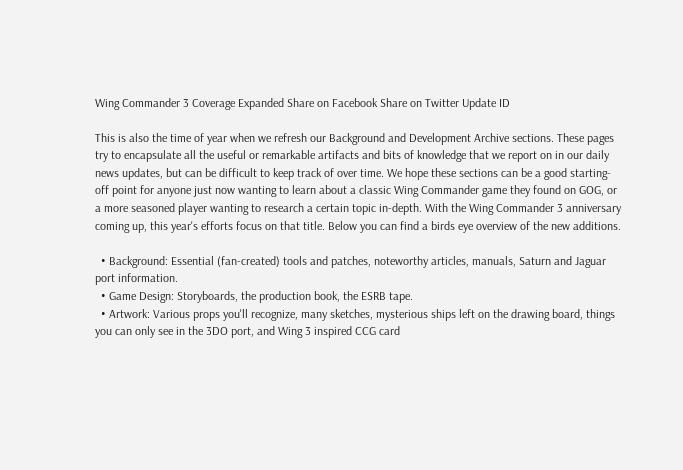Wing Commander 3 Coverage Expanded Share on Facebook Share on Twitter Update ID

This is also the time of year when we refresh our Background and Development Archive sections. These pages try to encapsulate all the useful or remarkable artifacts and bits of knowledge that we report on in our daily news updates, but can be difficult to keep track of over time. We hope these sections can be a good starting-off point for anyone just now wanting to learn about a classic Wing Commander game they found on GOG, or a more seasoned player wanting to research a certain topic in-depth. With the Wing Commander 3 anniversary coming up, this year's efforts focus on that title. Below you can find a birds eye overview of the new additions.

  • Background: Essential (fan-created) tools and patches, noteworthy articles, manuals, Saturn and Jaguar port information.
  • Game Design: Storyboards, the production book, the ESRB tape.
  • Artwork: Various props you'll recognize, many sketches, mysterious ships left on the drawing board, things you can only see in the 3DO port, and Wing 3 inspired CCG card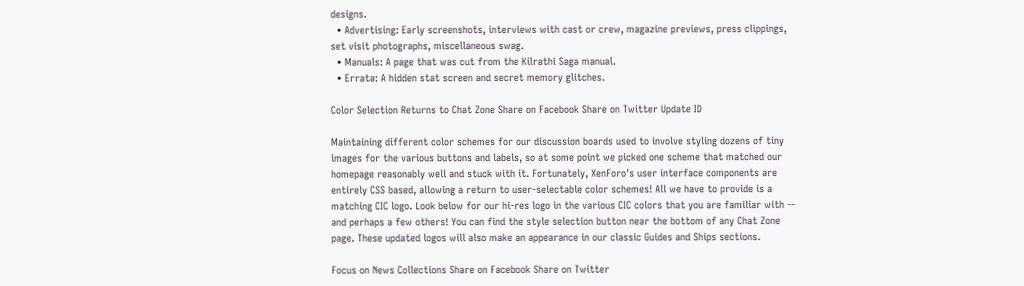designs.
  • Advertising: Early screenshots, interviews with cast or crew, magazine previews, press clippings, set visit photographs, miscellaneous swag.
  • Manuals: A page that was cut from the Kilrathi Saga manual.
  • Errata: A hidden stat screen and secret memory glitches.

Color Selection Returns to Chat Zone Share on Facebook Share on Twitter Update ID

Maintaining different color schemes for our discussion boards used to involve styling dozens of tiny images for the various buttons and labels, so at some point we picked one scheme that matched our homepage reasonably well and stuck with it. Fortunately, XenForo's user interface components are entirely CSS based, allowing a return to user-selectable color schemes! All we have to provide is a matching CIC logo. Look below for our hi-res logo in the various CIC colors that you are familiar with -- and perhaps a few others! You can find the style selection button near the bottom of any Chat Zone page. These updated logos will also make an appearance in our classic Guides and Ships sections.

Focus on News Collections Share on Facebook Share on Twitter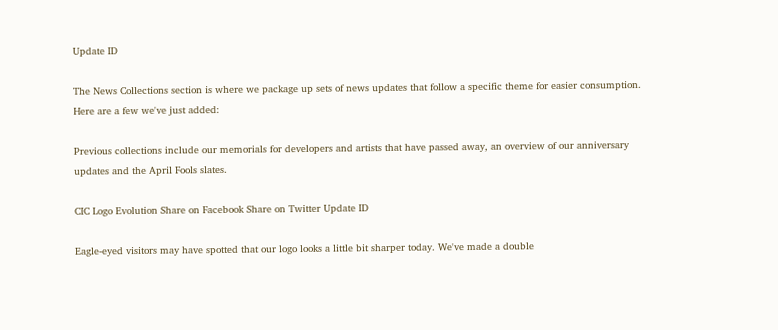Update ID

The News Collections section is where we package up sets of news updates that follow a specific theme for easier consumption. Here are a few we've just added:

Previous collections include our memorials for developers and artists that have passed away, an overview of our anniversary updates and the April Fools slates.

CIC Logo Evolution Share on Facebook Share on Twitter Update ID

Eagle-eyed visitors may have spotted that our logo looks a little bit sharper today. We've made a double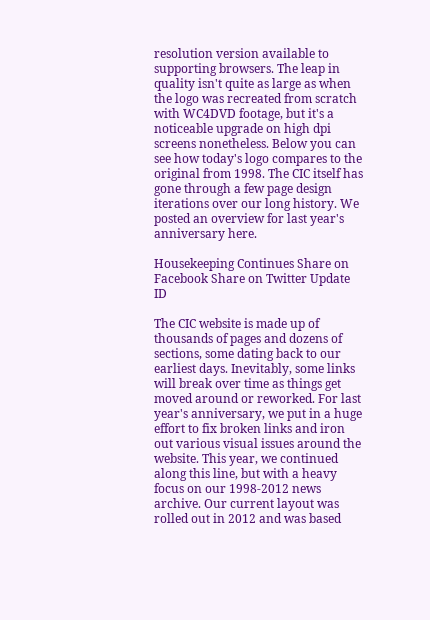resolution version available to supporting browsers. The leap in quality isn't quite as large as when the logo was recreated from scratch with WC4DVD footage, but it's a noticeable upgrade on high dpi screens nonetheless. Below you can see how today's logo compares to the original from 1998. The CIC itself has gone through a few page design iterations over our long history. We posted an overview for last year's anniversary here.

Housekeeping Continues Share on Facebook Share on Twitter Update ID

The CIC website is made up of thousands of pages and dozens of sections, some dating back to our earliest days. Inevitably, some links will break over time as things get moved around or reworked. For last year's anniversary, we put in a huge effort to fix broken links and iron out various visual issues around the website. This year, we continued along this line, but with a heavy focus on our 1998-2012 news archive. Our current layout was rolled out in 2012 and was based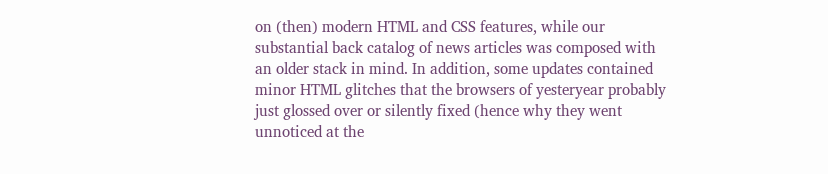on (then) modern HTML and CSS features, while our substantial back catalog of news articles was composed with an older stack in mind. In addition, some updates contained minor HTML glitches that the browsers of yesteryear probably just glossed over or silently fixed (hence why they went unnoticed at the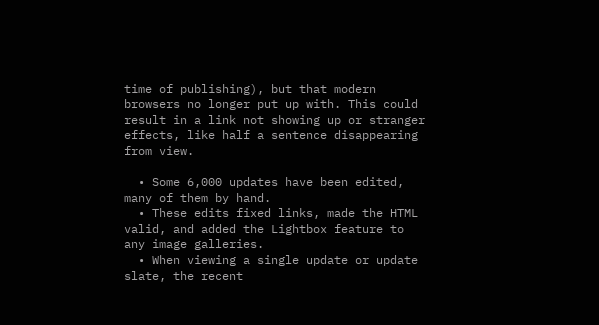time of publishing), but that modern browsers no longer put up with. This could result in a link not showing up or stranger effects, like half a sentence disappearing from view.

  • Some 6,000 updates have been edited, many of them by hand.
  • These edits fixed links, made the HTML valid, and added the Lightbox feature to any image galleries.
  • When viewing a single update or update slate, the recent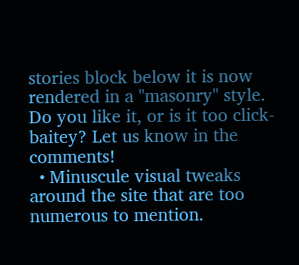stories block below it is now rendered in a "masonry" style. Do you like it, or is it too click-baitey? Let us know in the comments!
  • Minuscule visual tweaks around the site that are too numerous to mention.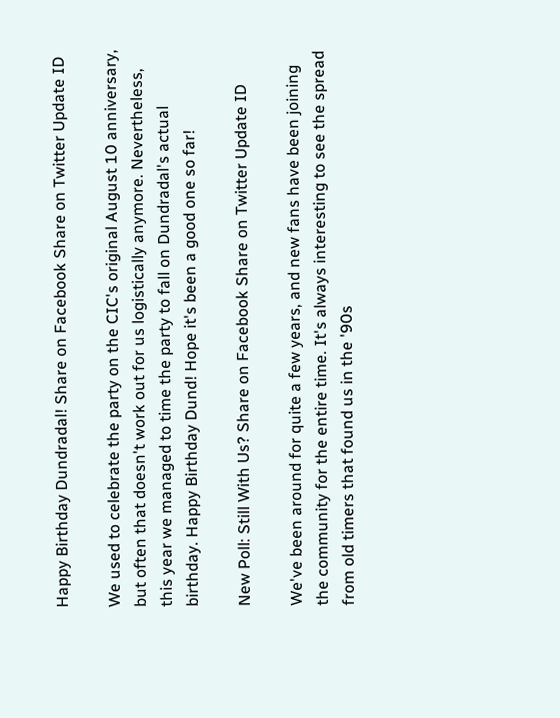Happy Birthday Dundradal! Share on Facebook Share on Twitter Update ID

We used to celebrate the party on the CIC's original August 10 anniversary, but often that doesn't work out for us logistically anymore. Nevertheless, this year we managed to time the party to fall on Dundradal's actual birthday. Happy Birthday Dund! Hope it's been a good one so far!

New Poll: Still With Us? Share on Facebook Share on Twitter Update ID

We've been around for quite a few years, and new fans have been joining the community for the entire time. It's always interesting to see the spread from old timers that found us in the '90s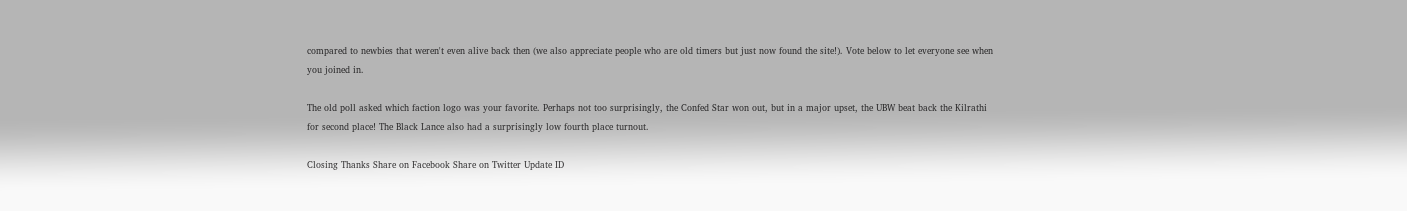compared to newbies that weren't even alive back then (we also appreciate people who are old timers but just now found the site!). Vote below to let everyone see when you joined in.

The old poll asked which faction logo was your favorite. Perhaps not too surprisingly, the Confed Star won out, but in a major upset, the UBW beat back the Kilrathi for second place! The Black Lance also had a surprisingly low fourth place turnout.

Closing Thanks Share on Facebook Share on Twitter Update ID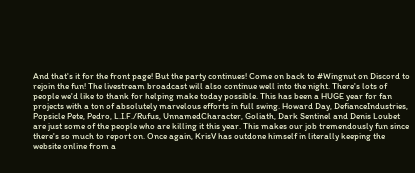And that's it for the front page! But the party continues! Come on back to #Wingnut on Discord to rejoin the fun! The livestream broadcast will also continue well into the night. There's lots of people we'd like to thank for helping make today possible. This has been a HUGE year for fan projects with a ton of absolutely marvelous efforts in full swing. Howard Day, DefianceIndustries, Popsicle Pete, Pedro, L.I.F./Rufus, UnnamedCharacter, Goliath, Dark Sentinel and Denis Loubet are just some of the people who are killing it this year. This makes our job tremendously fun since there's so much to report on. Once again, KrisV has outdone himself in literally keeping the website online from a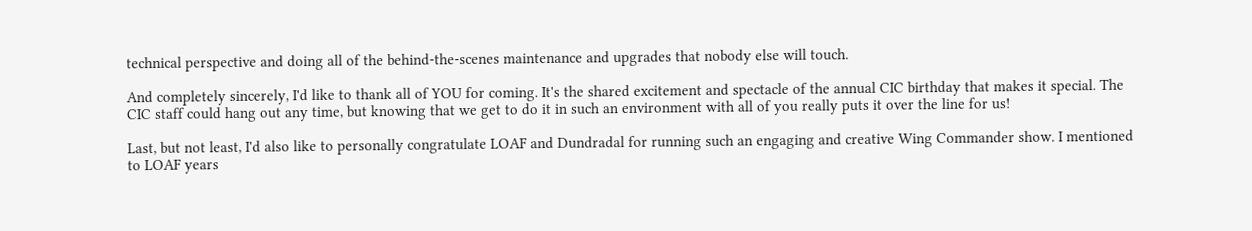technical perspective and doing all of the behind-the-scenes maintenance and upgrades that nobody else will touch.

And completely sincerely, I'd like to thank all of YOU for coming. It's the shared excitement and spectacle of the annual CIC birthday that makes it special. The CIC staff could hang out any time, but knowing that we get to do it in such an environment with all of you really puts it over the line for us!

Last, but not least, I'd also like to personally congratulate LOAF and Dundradal for running such an engaging and creative Wing Commander show. I mentioned to LOAF years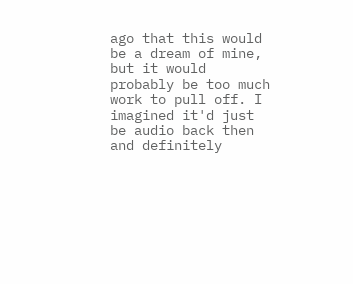ago that this would be a dream of mine, but it would probably be too much work to pull off. I imagined it'd just be audio back then and definitely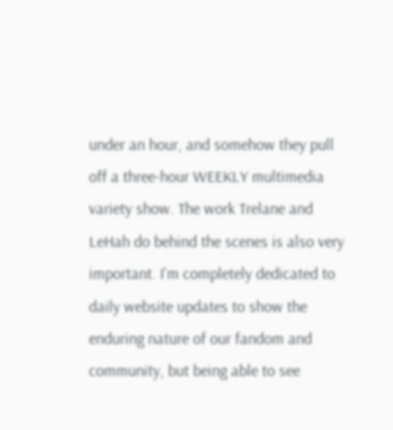under an hour, and somehow they pull off a three-hour WEEKLY multimedia variety show. The work Trelane and LeHah do behind the scenes is also very important. I'm completely dedicated to daily website updates to show the enduring nature of our fandom and community, but being able to see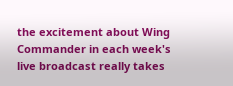the excitement about Wing Commander in each week's live broadcast really takes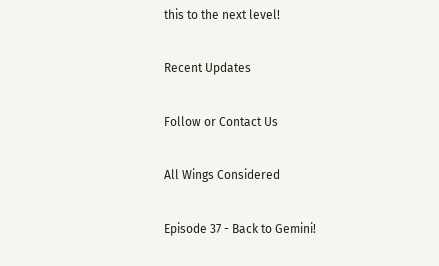this to the next level!

Recent Updates

Follow or Contact Us

All Wings Considered

Episode 37 - Back to Gemini!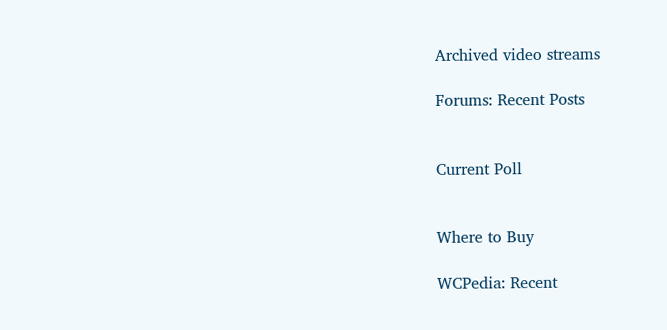Archived video streams

Forums: Recent Posts


Current Poll


Where to Buy

WCPedia: Recent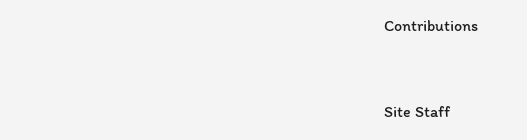Contributions


Site Staff